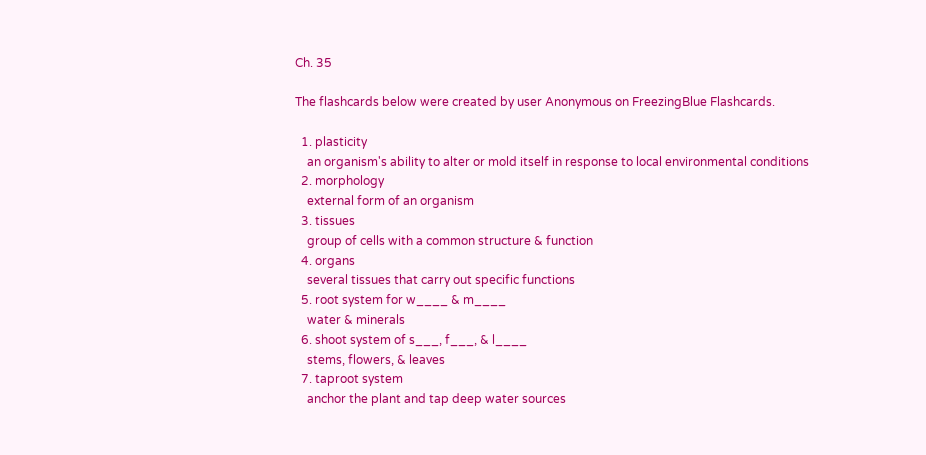Ch. 35

The flashcards below were created by user Anonymous on FreezingBlue Flashcards.

  1. plasticity
    an organism's ability to alter or mold itself in response to local environmental conditions
  2. morphology
    external form of an organism
  3. tissues
    group of cells with a common structure & function
  4. organs
    several tissues that carry out specific functions
  5. root system for w____ & m____
    water & minerals
  6. shoot system of s___, f___, & l____
    stems, flowers, & leaves
  7. taproot system
    anchor the plant and tap deep water sources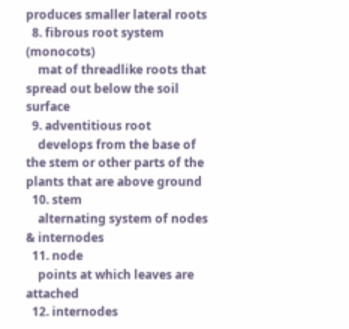produces smaller lateral roots
  8. fibrous root system (monocots)
    mat of threadlike roots that spread out below the soil surface
  9. adventitious root
    develops from the base of the stem or other parts of the plants that are above ground
  10. stem
    alternating system of nodes & internodes
  11. node
    points at which leaves are attached
  12. internodes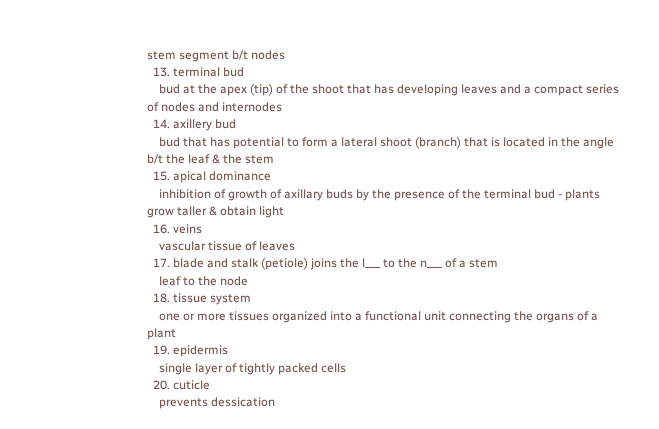stem segment b/t nodes
  13. terminal bud
    bud at the apex (tip) of the shoot that has developing leaves and a compact series of nodes and internodes
  14. axillery bud
    bud that has potential to form a lateral shoot (branch) that is located in the angle b/t the leaf & the stem
  15. apical dominance
    inhibition of growth of axillary buds by the presence of the terminal bud - plants grow taller & obtain light
  16. veins
    vascular tissue of leaves
  17. blade and stalk (petiole) joins the l___ to the n___ of a stem
    leaf to the node
  18. tissue system
    one or more tissues organized into a functional unit connecting the organs of a plant
  19. epidermis
    single layer of tightly packed cells
  20. cuticle
    prevents dessication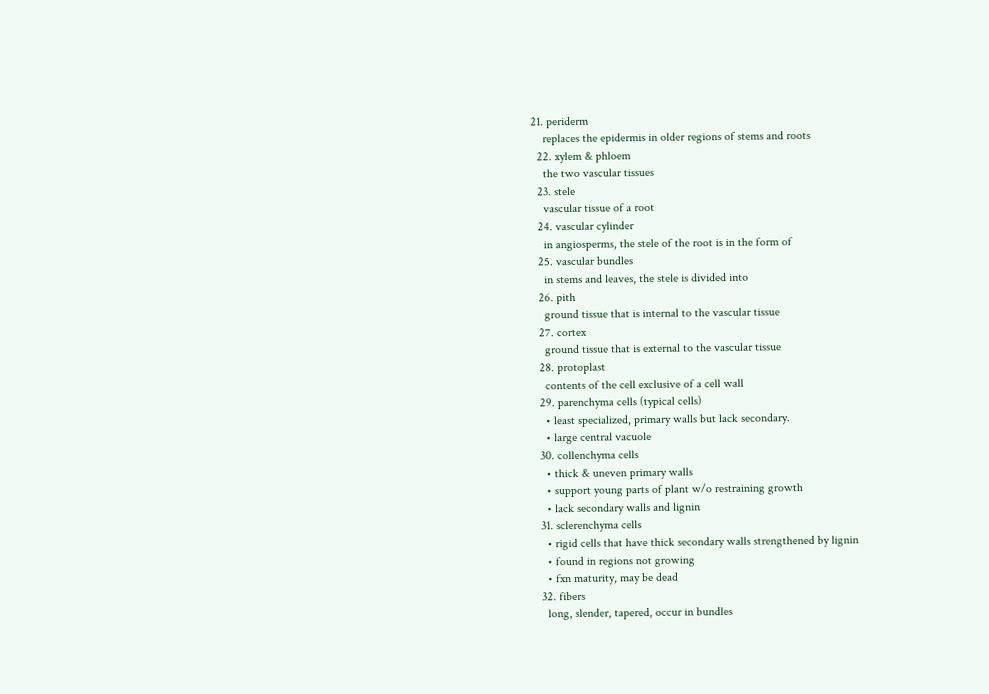21. periderm
    replaces the epidermis in older regions of stems and roots
  22. xylem & phloem
    the two vascular tissues
  23. stele
    vascular tissue of a root
  24. vascular cylinder
    in angiosperms, the stele of the root is in the form of
  25. vascular bundles
    in stems and leaves, the stele is divided into
  26. pith
    ground tissue that is internal to the vascular tissue
  27. cortex
    ground tissue that is external to the vascular tissue
  28. protoplast
    contents of the cell exclusive of a cell wall
  29. parenchyma cells (typical cells)
    • least specialized, primary walls but lack secondary.
    • large central vacuole
  30. collenchyma cells
    • thick & uneven primary walls
    • support young parts of plant w/o restraining growth
    • lack secondary walls and lignin
  31. sclerenchyma cells
    • rigid cells that have thick secondary walls strengthened by lignin
    • found in regions not growing
    • fxn maturity, may be dead
  32. fibers
    long, slender, tapered, occur in bundles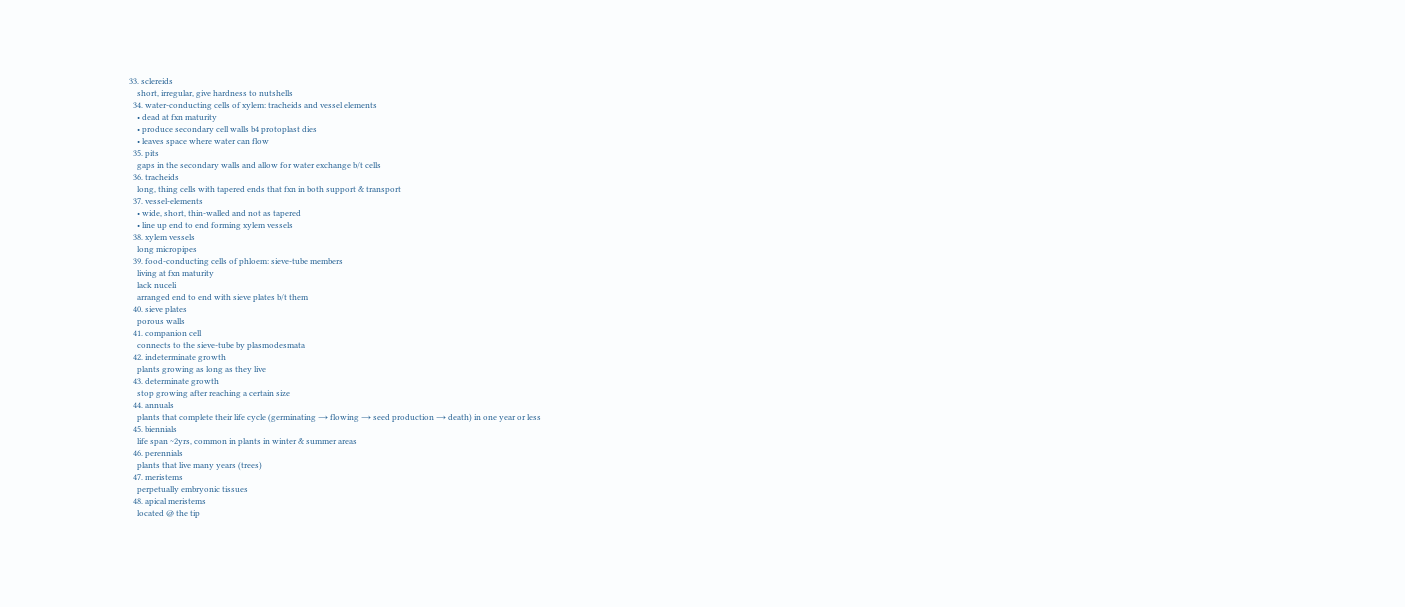33. sclereids
    short, irregular, give hardness to nutshells
  34. water-conducting cells of xylem: tracheids and vessel elements
    • dead at fxn maturity
    • produce secondary cell walls b4 protoplast dies
    • leaves space where water can flow
  35. pits
    gaps in the secondary walls and allow for water exchange b/t cells
  36. tracheids
    long, thing cells with tapered ends that fxn in both support & transport
  37. vessel-elements
    • wide, short, thin-walled and not as tapered
    • line up end to end forming xylem vessels
  38. xylem vessels
    long micropipes
  39. food-conducting cells of phloem: sieve-tube members
    living at fxn maturity
    lack nuceli
    arranged end to end with sieve plates b/t them
  40. sieve plates
    porous walls
  41. companion cell
    connects to the sieve-tube by plasmodesmata
  42. indeterminate growth
    plants growing as long as they live
  43. determinate growth
    stop growing after reaching a certain size
  44. annuals
    plants that complete their life cycle (germinating → flowing → seed production → death) in one year or less
  45. biennials
    life span ~2yrs, common in plants in winter & summer areas
  46. perennials
    plants that live many years (trees)
  47. meristems
    perpetually embryonic tissues
  48. apical meristems
    located @ the tip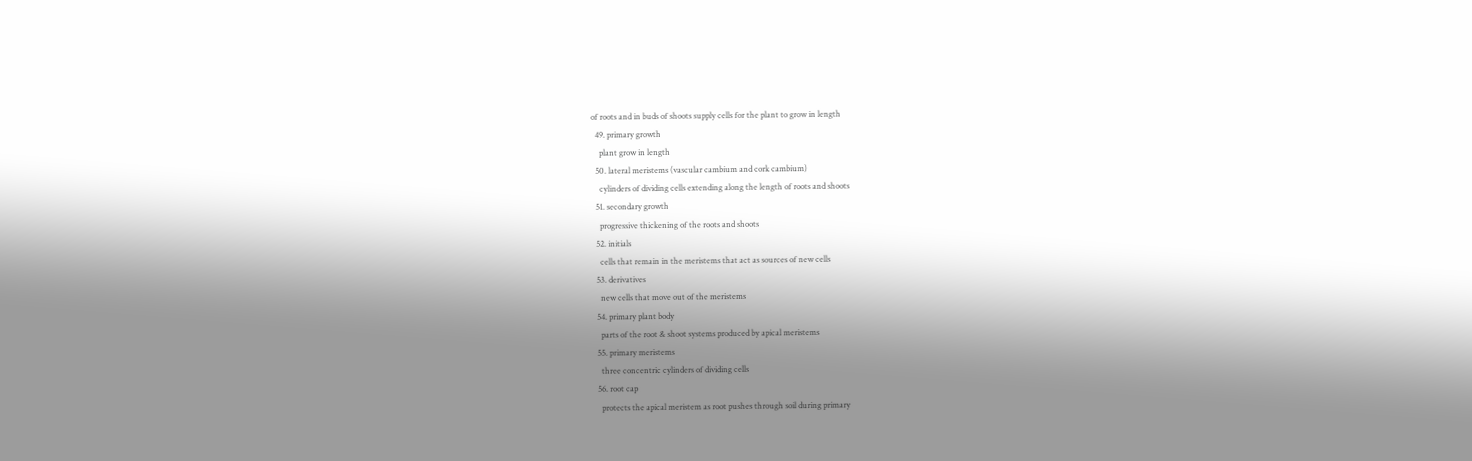of roots and in buds of shoots supply cells for the plant to grow in length
  49. primary growth
    plant grow in length
  50. lateral meristems (vascular cambium and cork cambium)
    cylinders of dividing cells extending along the length of roots and shoots
  51. secondary growth
    progressive thickening of the roots and shoots
  52. initials
    cells that remain in the meristems that act as sources of new cells
  53. derivatives
    new cells that move out of the meristems
  54. primary plant body
    parts of the root & shoot systems produced by apical meristems
  55. primary meristems
    three concentric cylinders of dividing cells
  56. root cap
    protects the apical meristem as root pushes through soil during primary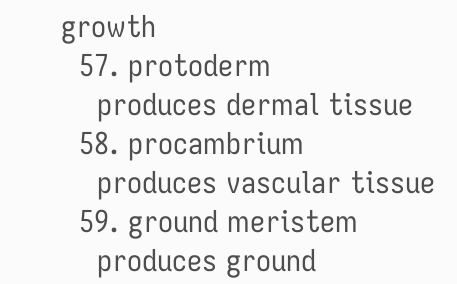growth
  57. protoderm
    produces dermal tissue
  58. procambrium
    produces vascular tissue
  59. ground meristem
    produces ground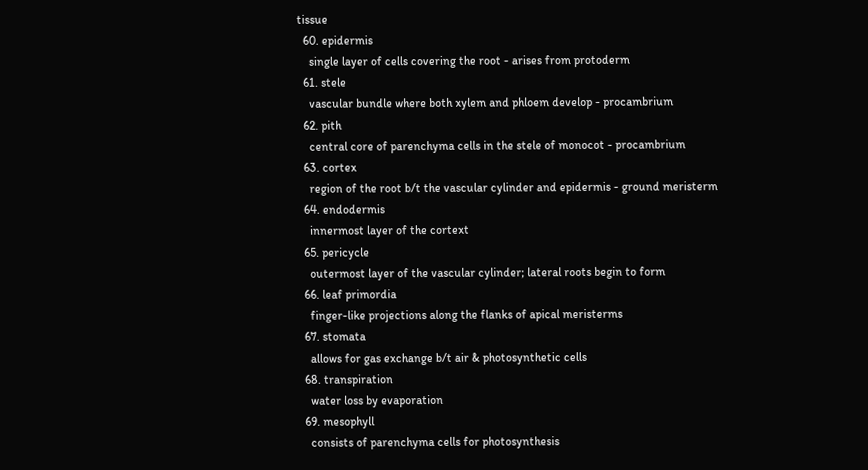tissue
  60. epidermis
    single layer of cells covering the root - arises from protoderm
  61. stele
    vascular bundle where both xylem and phloem develop - procambrium
  62. pith
    central core of parenchyma cells in the stele of monocot - procambrium
  63. cortex
    region of the root b/t the vascular cylinder and epidermis - ground meristerm
  64. endodermis
    innermost layer of the cortext
  65. pericycle
    outermost layer of the vascular cylinder; lateral roots begin to form
  66. leaf primordia
    finger-like projections along the flanks of apical meristerms
  67. stomata
    allows for gas exchange b/t air & photosynthetic cells
  68. transpiration
    water loss by evaporation
  69. mesophyll
    consists of parenchyma cells for photosynthesis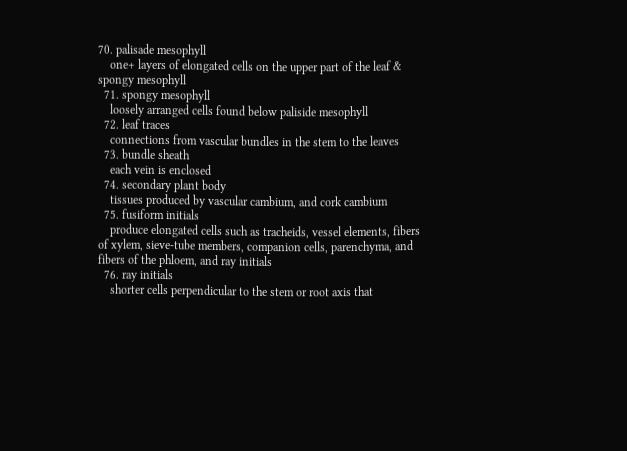70. palisade mesophyll
    one+ layers of elongated cells on the upper part of the leaf & spongy mesophyll
  71. spongy mesophyll
    loosely arranged cells found below paliside mesophyll
  72. leaf traces
    connections from vascular bundles in the stem to the leaves
  73. bundle sheath
    each vein is enclosed
  74. secondary plant body
    tissues produced by vascular cambium, and cork cambium
  75. fusiform initials
    produce elongated cells such as tracheids, vessel elements, fibers of xylem, sieve-tube members, companion cells, parenchyma, and fibers of the phloem, and ray initials
  76. ray initials
    shorter cells perpendicular to the stem or root axis that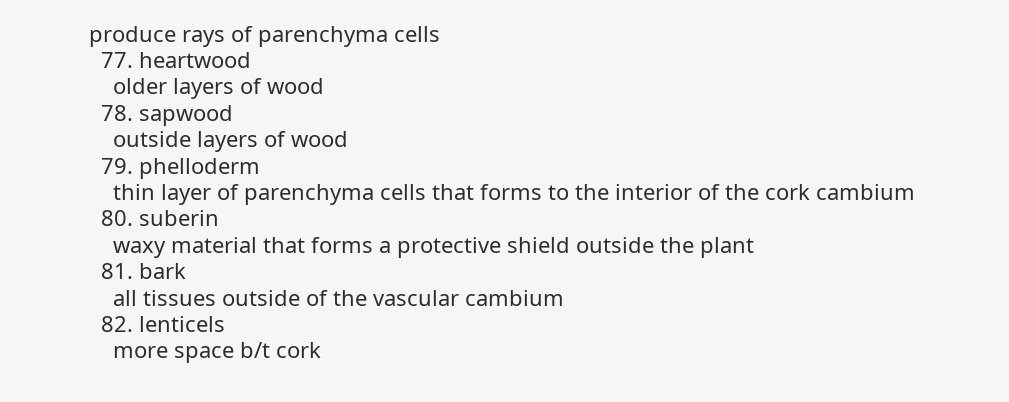produce rays of parenchyma cells
  77. heartwood
    older layers of wood
  78. sapwood
    outside layers of wood
  79. phelloderm
    thin layer of parenchyma cells that forms to the interior of the cork cambium
  80. suberin
    waxy material that forms a protective shield outside the plant
  81. bark
    all tissues outside of the vascular cambium
  82. lenticels
    more space b/t cork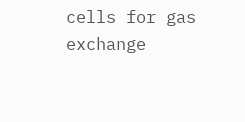cells for gas exchange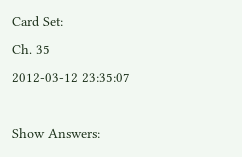Card Set:
Ch. 35
2012-03-12 23:35:07

Show Answers: